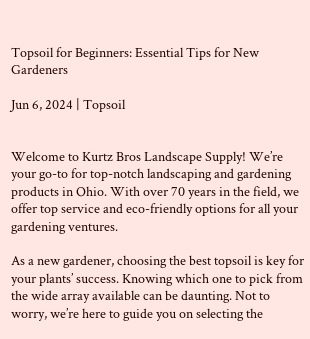Topsoil for Beginners: Essential Tips for New Gardeners

Jun 6, 2024 | Topsoil


Welcome to Kurtz Bros Landscape Supply! We’re your go-to for top-notch landscaping and gardening products in Ohio. With over 70 years in the field, we offer top service and eco-friendly options for all your gardening ventures.

As a new gardener, choosing the best topsoil is key for your plants’ success. Knowing which one to pick from the wide array available can be daunting. Not to worry, we’re here to guide you on selecting the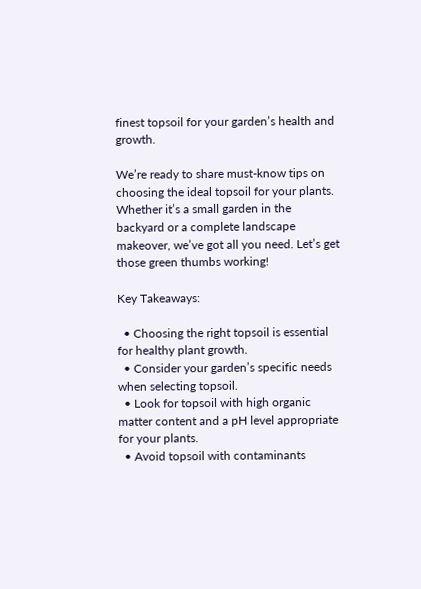finest topsoil for your garden’s health and growth.

We’re ready to share must-know tips on choosing the ideal topsoil for your plants. Whether it’s a small garden in the backyard or a complete landscape makeover, we’ve got all you need. Let’s get those green thumbs working!

Key Takeaways:

  • Choosing the right topsoil is essential for healthy plant growth.
  • Consider your garden’s specific needs when selecting topsoil.
  • Look for topsoil with high organic matter content and a pH level appropriate for your plants.
  • Avoid topsoil with contaminants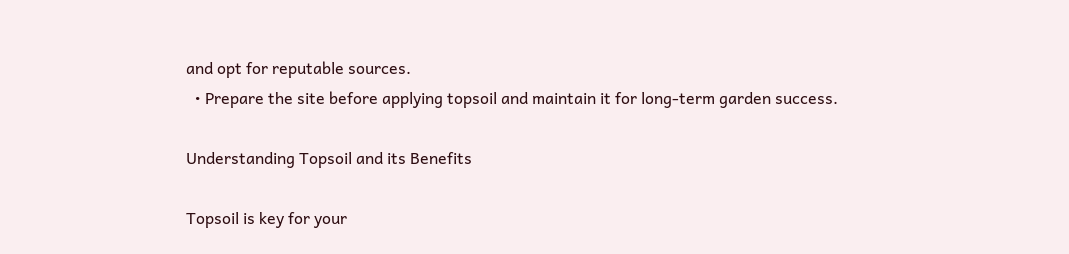and opt for reputable sources.
  • Prepare the site before applying topsoil and maintain it for long-term garden success.

Understanding Topsoil and its Benefits

Topsoil is key for your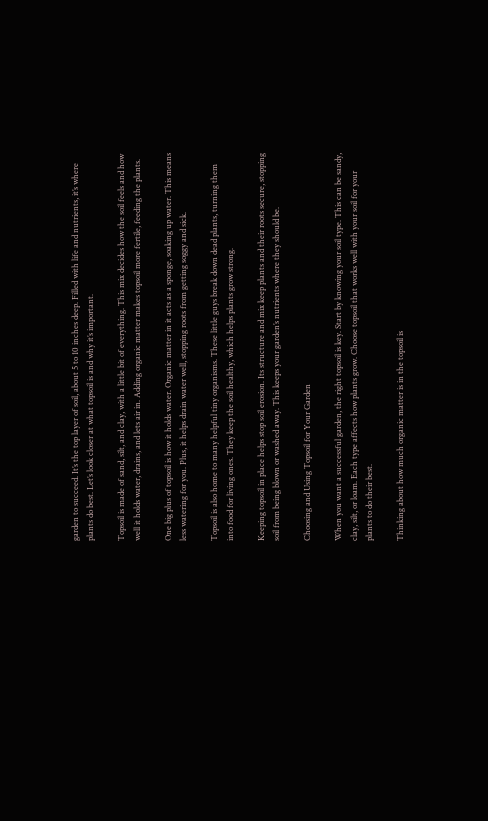garden to succeed. It’s the top layer of soil, about 5 to 10 inches deep. Filled with life and nutrients, it’s where plants do best. Let’s look closer at what topsoil is and why it’s important.

Topsoil is made of sand, silt, and clay, with a little bit of everything. This mix decides how the soil feels and how well it holds water, drains, and lets air in. Adding organic matter makes topsoil more fertile, feeding the plants.

One big plus of topsoil is how it holds water. Organic matter in it acts as a sponge, soaking up water. This means less watering for you. Plus, it helps drain water well, stopping roots from getting soggy and sick.

Topsoil is also home to many helpful tiny organisms. These little guys break down dead plants, turning them into food for living ones. They keep the soil healthy, which helps plants grow strong.

Keeping topsoil in place helps stop soil erosion. Its structure and mix keep plants and their roots secure, stopping soil from being blown or washed away. This keeps your garden’s nutrients where they should be.

Choosing and Using Topsoil for Your Garden

When you want a successful garden, the right topsoil is key. Start by knowing your soil type. This can be sandy, clay, silt, or loam. Each type affects how plants grow. Choose topsoil that works well with your soil for your plants to do their best.

Thinking about how much organic matter is in the topsoil is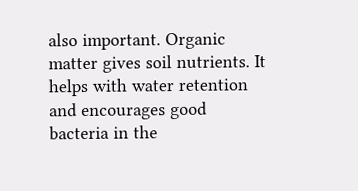also important. Organic matter gives soil nutrients. It helps with water retention and encourages good bacteria in the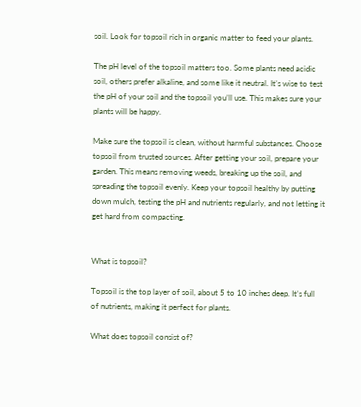soil. Look for topsoil rich in organic matter to feed your plants.

The pH level of the topsoil matters too. Some plants need acidic soil, others prefer alkaline, and some like it neutral. It’s wise to test the pH of your soil and the topsoil you’ll use. This makes sure your plants will be happy.

Make sure the topsoil is clean, without harmful substances. Choose topsoil from trusted sources. After getting your soil, prepare your garden. This means removing weeds, breaking up the soil, and spreading the topsoil evenly. Keep your topsoil healthy by putting down mulch, testing the pH and nutrients regularly, and not letting it get hard from compacting.


What is topsoil?

Topsoil is the top layer of soil, about 5 to 10 inches deep. It’s full of nutrients, making it perfect for plants.

What does topsoil consist of?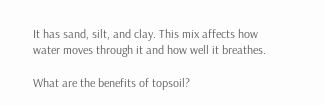It has sand, silt, and clay. This mix affects how water moves through it and how well it breathes.

What are the benefits of topsoil?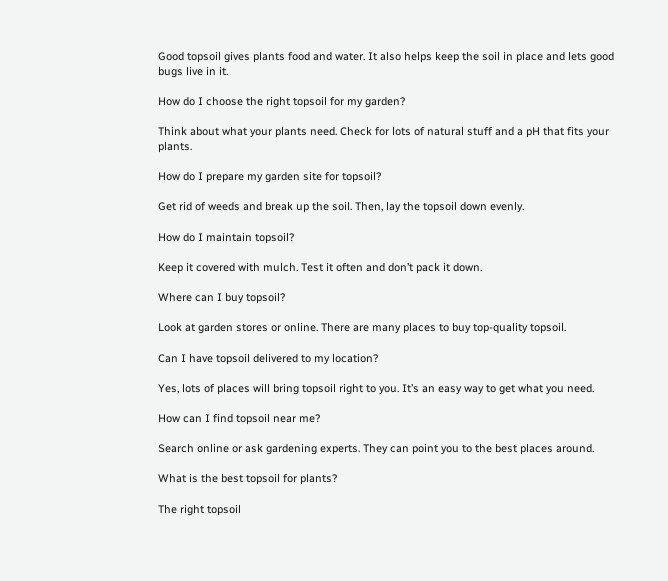Good topsoil gives plants food and water. It also helps keep the soil in place and lets good bugs live in it.

How do I choose the right topsoil for my garden?

Think about what your plants need. Check for lots of natural stuff and a pH that fits your plants.

How do I prepare my garden site for topsoil?

Get rid of weeds and break up the soil. Then, lay the topsoil down evenly.

How do I maintain topsoil?

Keep it covered with mulch. Test it often and don’t pack it down.

Where can I buy topsoil?

Look at garden stores or online. There are many places to buy top-quality topsoil.

Can I have topsoil delivered to my location?

Yes, lots of places will bring topsoil right to you. It’s an easy way to get what you need.

How can I find topsoil near me?

Search online or ask gardening experts. They can point you to the best places around.

What is the best topsoil for plants?

The right topsoil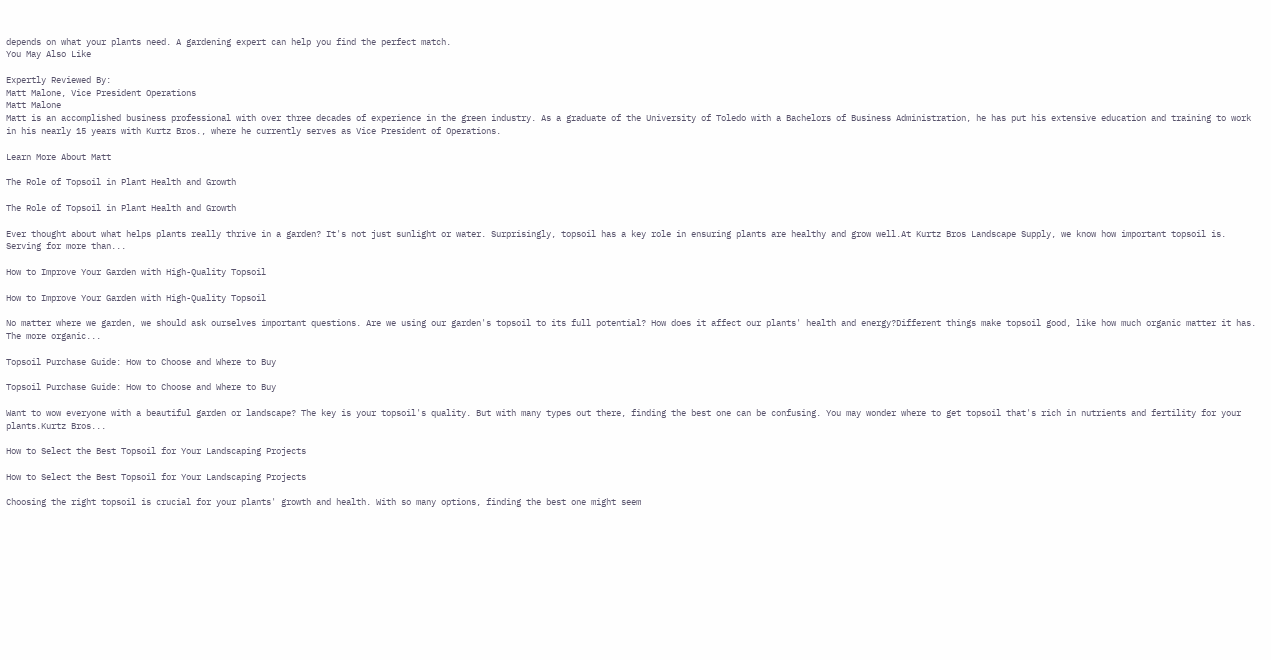depends on what your plants need. A gardening expert can help you find the perfect match.
You May Also Like

Expertly Reviewed By:
Matt Malone, Vice President Operations
Matt Malone
Matt is an accomplished business professional with over three decades of experience in the green industry. As a graduate of the University of Toledo with a Bachelors of Business Administration, he has put his extensive education and training to work in his nearly 15 years with Kurtz Bros., where he currently serves as Vice President of Operations.

Learn More About Matt

The Role of Topsoil in Plant Health and Growth

The Role of Topsoil in Plant Health and Growth

Ever thought about what helps plants really thrive in a garden? It's not just sunlight or water. Surprisingly, topsoil has a key role in ensuring plants are healthy and grow well.At Kurtz Bros Landscape Supply, we know how important topsoil is. Serving for more than...

How to Improve Your Garden with High-Quality Topsoil

How to Improve Your Garden with High-Quality Topsoil

No matter where we garden, we should ask ourselves important questions. Are we using our garden's topsoil to its full potential? How does it affect our plants' health and energy?Different things make topsoil good, like how much organic matter it has. The more organic...

Topsoil Purchase Guide: How to Choose and Where to Buy

Topsoil Purchase Guide: How to Choose and Where to Buy

Want to wow everyone with a beautiful garden or landscape? The key is your topsoil's quality. But with many types out there, finding the best one can be confusing. You may wonder where to get topsoil that's rich in nutrients and fertility for your plants.Kurtz Bros...

How to Select the Best Topsoil for Your Landscaping Projects

How to Select the Best Topsoil for Your Landscaping Projects

Choosing the right topsoil is crucial for your plants' growth and health. With so many options, finding the best one might seem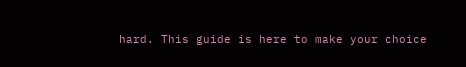hard. This guide is here to make your choice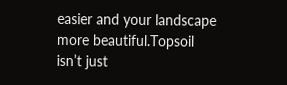easier and your landscape more beautiful.Topsoil isn’t just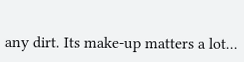any dirt. Its make-up matters a lot...